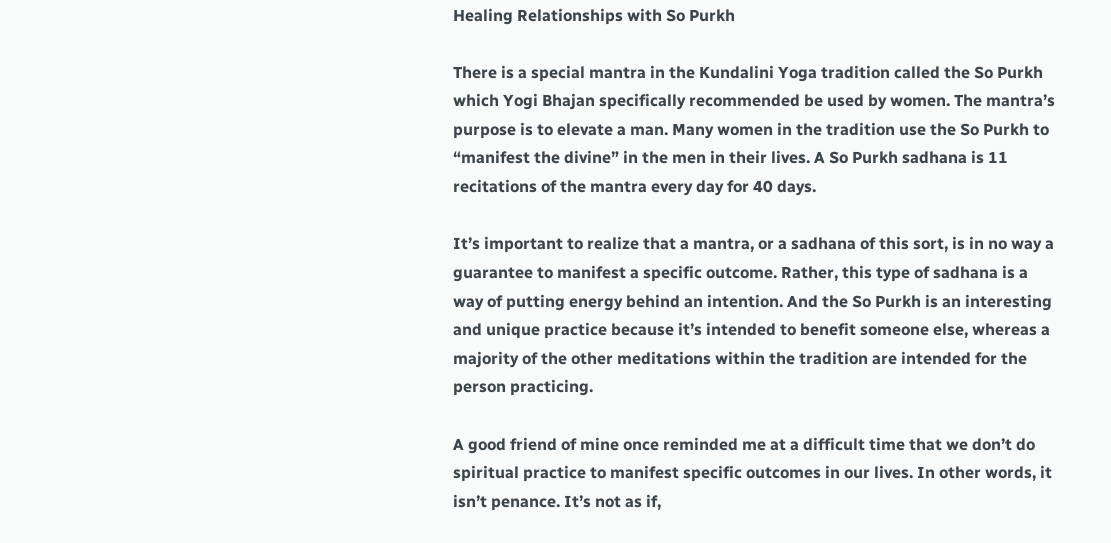Healing Relationships with So Purkh

There is a special mantra in the Kundalini Yoga tradition called the So Purkh which Yogi Bhajan specifically recommended be used by women. The mantra’s purpose is to elevate a man. Many women in the tradition use the So Purkh to “manifest the divine” in the men in their lives. A So Purkh sadhana is 11 recitations of the mantra every day for 40 days.

It’s important to realize that a mantra, or a sadhana of this sort, is in no way a guarantee to manifest a specific outcome. Rather, this type of sadhana is a way of putting energy behind an intention. And the So Purkh is an interesting and unique practice because it’s intended to benefit someone else, whereas a majority of the other meditations within the tradition are intended for the person practicing.

A good friend of mine once reminded me at a difficult time that we don’t do spiritual practice to manifest specific outcomes in our lives. In other words, it isn’t penance. It’s not as if,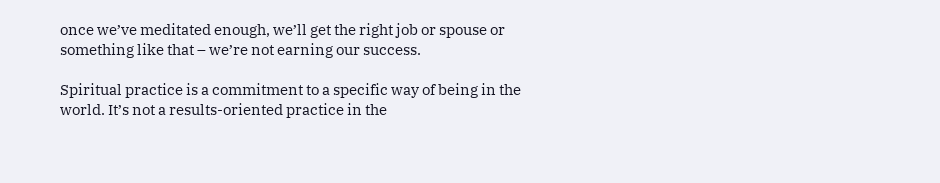once we’ve meditated enough, we’ll get the right job or spouse or something like that – we’re not earning our success.

Spiritual practice is a commitment to a specific way of being in the world. It’s not a results-oriented practice in the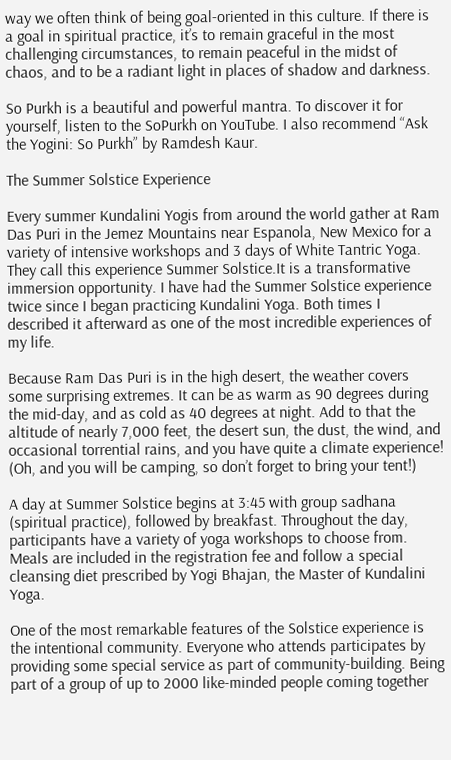way we often think of being goal-oriented in this culture. If there is a goal in spiritual practice, it’s to remain graceful in the most challenging circumstances, to remain peaceful in the midst of chaos, and to be a radiant light in places of shadow and darkness.

So Purkh is a beautiful and powerful mantra. To discover it for yourself, listen to the SoPurkh on YouTube. I also recommend “Ask the Yogini: So Purkh” by Ramdesh Kaur.

The Summer Solstice Experience

Every summer Kundalini Yogis from around the world gather at Ram Das Puri in the Jemez Mountains near Espanola, New Mexico for a variety of intensive workshops and 3 days of White Tantric Yoga. They call this experience Summer Solstice.It is a transformative immersion opportunity. I have had the Summer Solstice experience twice since I began practicing Kundalini Yoga. Both times I described it afterward as one of the most incredible experiences of my life.

Because Ram Das Puri is in the high desert, the weather covers some surprising extremes. It can be as warm as 90 degrees during the mid-day, and as cold as 40 degrees at night. Add to that the altitude of nearly 7,000 feet, the desert sun, the dust, the wind, and occasional torrential rains, and you have quite a climate experience! (Oh, and you will be camping, so don’t forget to bring your tent!)

A day at Summer Solstice begins at 3:45 with group sadhana (spiritual practice), followed by breakfast. Throughout the day, participants have a variety of yoga workshops to choose from. Meals are included in the registration fee and follow a special cleansing diet prescribed by Yogi Bhajan, the Master of Kundalini Yoga.

One of the most remarkable features of the Solstice experience is the intentional community. Everyone who attends participates by providing some special service as part of community-building. Being part of a group of up to 2000 like-minded people coming together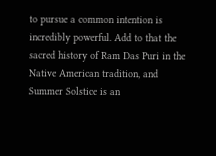to pursue a common intention is incredibly powerful. Add to that the sacred history of Ram Das Puri in the Native American tradition, and Summer Solstice is an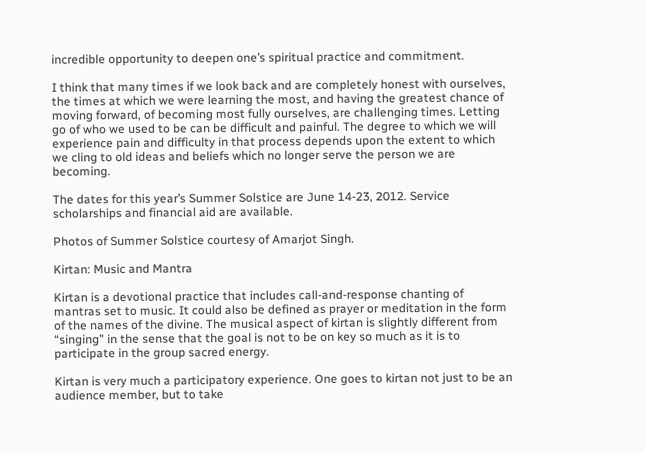incredible opportunity to deepen one’s spiritual practice and commitment.

I think that many times if we look back and are completely honest with ourselves, the times at which we were learning the most, and having the greatest chance of moving forward, of becoming most fully ourselves, are challenging times. Letting go of who we used to be can be difficult and painful. The degree to which we will experience pain and difficulty in that process depends upon the extent to which we cling to old ideas and beliefs which no longer serve the person we are becoming.

The dates for this year’s Summer Solstice are June 14-23, 2012. Service scholarships and financial aid are available.

Photos of Summer Solstice courtesy of Amarjot Singh.

Kirtan: Music and Mantra

Kirtan is a devotional practice that includes call-and-response chanting of mantras set to music. It could also be defined as prayer or meditation in the form of the names of the divine. The musical aspect of kirtan is slightly different from “singing” in the sense that the goal is not to be on key so much as it is to participate in the group sacred energy.

Kirtan is very much a participatory experience. One goes to kirtan not just to be an audience member, but to take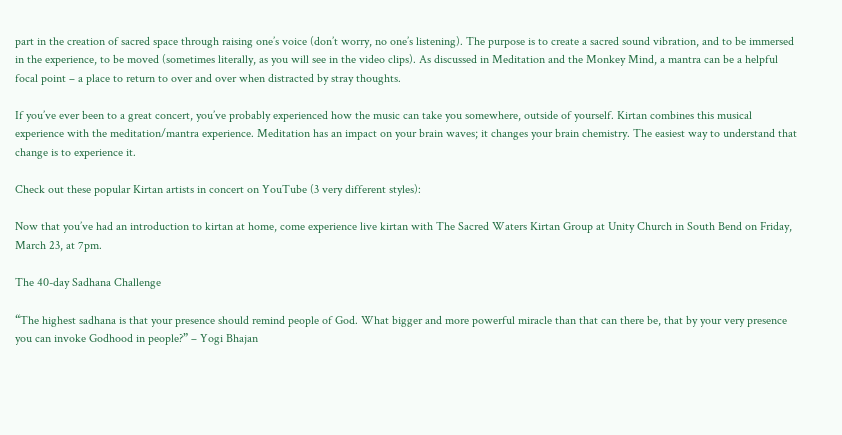part in the creation of sacred space through raising one’s voice (don’t worry, no one’s listening). The purpose is to create a sacred sound vibration, and to be immersed in the experience, to be moved (sometimes literally, as you will see in the video clips). As discussed in Meditation and the Monkey Mind, a mantra can be a helpful focal point – a place to return to over and over when distracted by stray thoughts.

If you’ve ever been to a great concert, you’ve probably experienced how the music can take you somewhere, outside of yourself. Kirtan combines this musical experience with the meditation/mantra experience. Meditation has an impact on your brain waves; it changes your brain chemistry. The easiest way to understand that change is to experience it.

Check out these popular Kirtan artists in concert on YouTube (3 very different styles):

Now that you’ve had an introduction to kirtan at home, come experience live kirtan with The Sacred Waters Kirtan Group at Unity Church in South Bend on Friday, March 23, at 7pm.

The 40-day Sadhana Challenge

“The highest sadhana is that your presence should remind people of God. What bigger and more powerful miracle than that can there be, that by your very presence you can invoke Godhood in people?” – Yogi Bhajan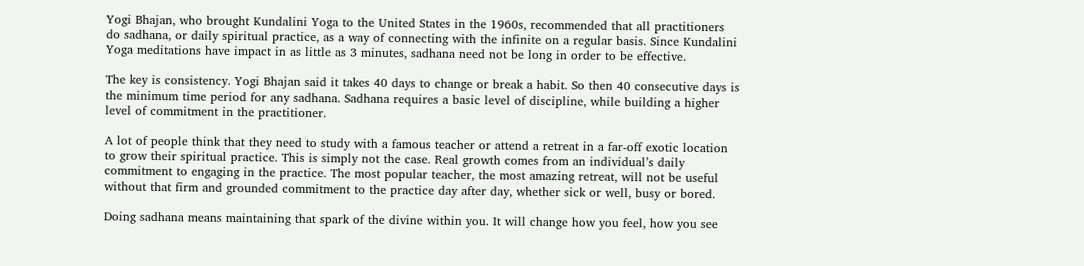Yogi Bhajan, who brought Kundalini Yoga to the United States in the 1960s, recommended that all practitioners do sadhana, or daily spiritual practice, as a way of connecting with the infinite on a regular basis. Since Kundalini Yoga meditations have impact in as little as 3 minutes, sadhana need not be long in order to be effective.

The key is consistency. Yogi Bhajan said it takes 40 days to change or break a habit. So then 40 consecutive days is the minimum time period for any sadhana. Sadhana requires a basic level of discipline, while building a higher level of commitment in the practitioner.

A lot of people think that they need to study with a famous teacher or attend a retreat in a far-off exotic location to grow their spiritual practice. This is simply not the case. Real growth comes from an individual’s daily commitment to engaging in the practice. The most popular teacher, the most amazing retreat, will not be useful without that firm and grounded commitment to the practice day after day, whether sick or well, busy or bored.

Doing sadhana means maintaining that spark of the divine within you. It will change how you feel, how you see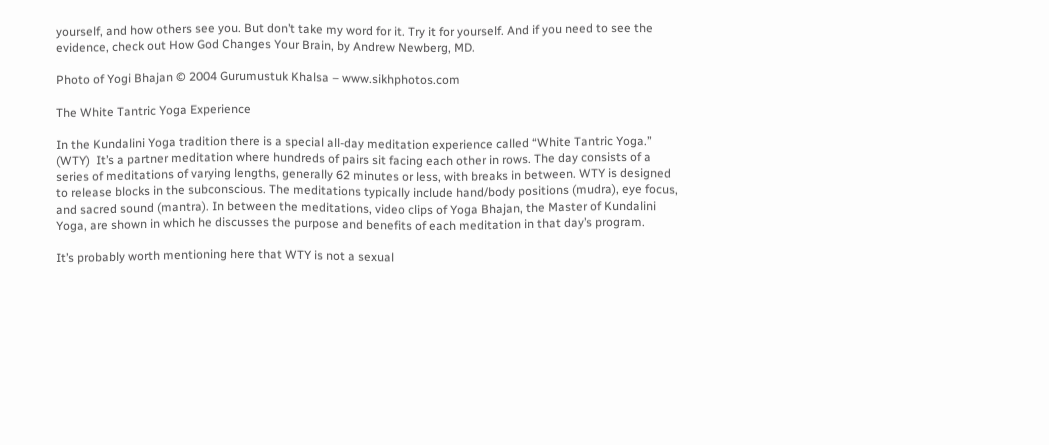yourself, and how others see you. But don’t take my word for it. Try it for yourself. And if you need to see the evidence, check out How God Changes Your Brain, by Andrew Newberg, MD.

Photo of Yogi Bhajan © 2004 Gurumustuk Khalsa – www.sikhphotos.com

The White Tantric Yoga Experience

In the Kundalini Yoga tradition there is a special all-day meditation experience called “White Tantric Yoga.” (WTY)  It’s a partner meditation where hundreds of pairs sit facing each other in rows. The day consists of a series of meditations of varying lengths, generally 62 minutes or less, with breaks in between. WTY is designed to release blocks in the subconscious. The meditations typically include hand/body positions (mudra), eye focus, and sacred sound (mantra). In between the meditations, video clips of Yoga Bhajan, the Master of Kundalini Yoga, are shown in which he discusses the purpose and benefits of each meditation in that day’s program.

It’s probably worth mentioning here that WTY is not a sexual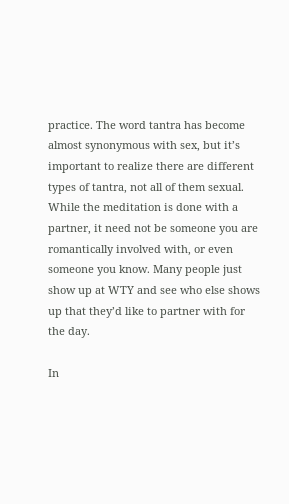practice. The word tantra has become almost synonymous with sex, but it’s important to realize there are different types of tantra, not all of them sexual. While the meditation is done with a partner, it need not be someone you are romantically involved with, or even someone you know. Many people just show up at WTY and see who else shows up that they’d like to partner with for the day.

In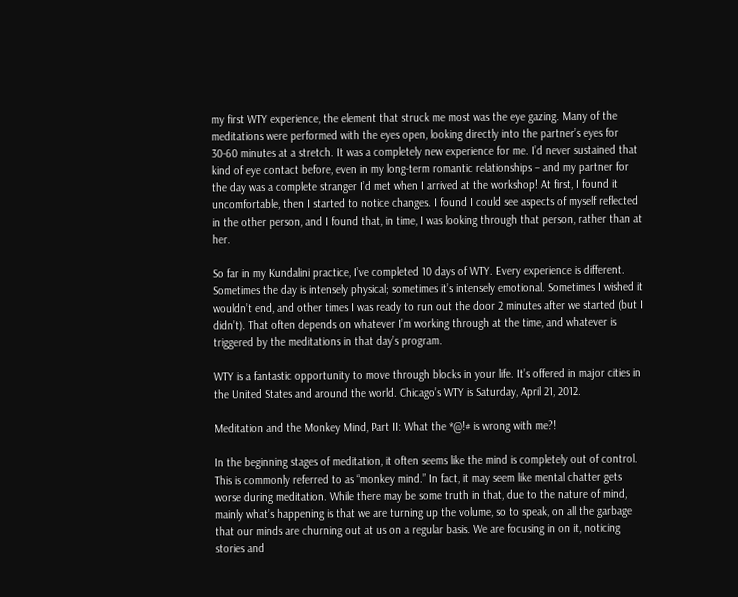my first WTY experience, the element that struck me most was the eye gazing. Many of the meditations were performed with the eyes open, looking directly into the partner’s eyes for 30-60 minutes at a stretch. It was a completely new experience for me. I’d never sustained that kind of eye contact before, even in my long-term romantic relationships – and my partner for the day was a complete stranger I’d met when I arrived at the workshop! At first, I found it uncomfortable, then I started to notice changes. I found I could see aspects of myself reflected in the other person, and I found that, in time, I was looking through that person, rather than at her.

So far in my Kundalini practice, I’ve completed 10 days of WTY. Every experience is different. Sometimes the day is intensely physical; sometimes it’s intensely emotional. Sometimes I wished it wouldn’t end, and other times I was ready to run out the door 2 minutes after we started (but I didn’t). That often depends on whatever I’m working through at the time, and whatever is triggered by the meditations in that day’s program.

WTY is a fantastic opportunity to move through blocks in your life. It’s offered in major cities in the United States and around the world. Chicago’s WTY is Saturday, April 21, 2012.

Meditation and the Monkey Mind, Part II: What the *@!# is wrong with me?!

In the beginning stages of meditation, it often seems like the mind is completely out of control. This is commonly referred to as “monkey mind.” In fact, it may seem like mental chatter gets worse during meditation. While there may be some truth in that, due to the nature of mind, mainly what’s happening is that we are turning up the volume, so to speak, on all the garbage that our minds are churning out at us on a regular basis. We are focusing in on it, noticing stories and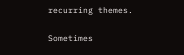recurring themes.

Sometimes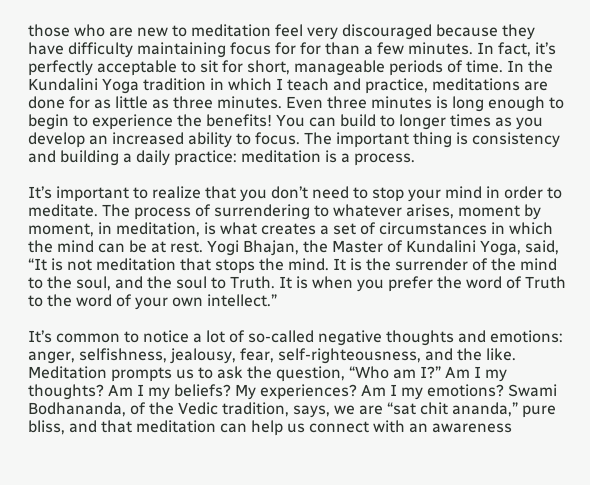those who are new to meditation feel very discouraged because they have difficulty maintaining focus for for than a few minutes. In fact, it’s perfectly acceptable to sit for short, manageable periods of time. In the Kundalini Yoga tradition in which I teach and practice, meditations are done for as little as three minutes. Even three minutes is long enough to begin to experience the benefits! You can build to longer times as you develop an increased ability to focus. The important thing is consistency and building a daily practice: meditation is a process.

It’s important to realize that you don’t need to stop your mind in order to meditate. The process of surrendering to whatever arises, moment by moment, in meditation, is what creates a set of circumstances in which the mind can be at rest. Yogi Bhajan, the Master of Kundalini Yoga, said, “It is not meditation that stops the mind. It is the surrender of the mind to the soul, and the soul to Truth. It is when you prefer the word of Truth to the word of your own intellect.”

It’s common to notice a lot of so-called negative thoughts and emotions: anger, selfishness, jealousy, fear, self-righteousness, and the like. Meditation prompts us to ask the question, “Who am I?” Am I my thoughts? Am I my beliefs? My experiences? Am I my emotions? Swami Bodhananda, of the Vedic tradition, says, we are “sat chit ananda,” pure bliss, and that meditation can help us connect with an awareness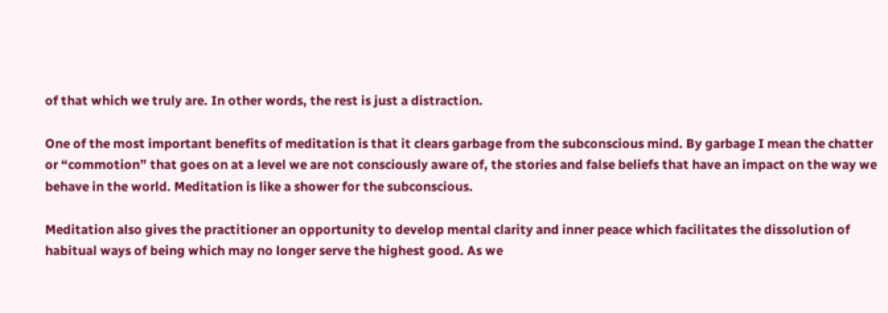of that which we truly are. In other words, the rest is just a distraction.

One of the most important benefits of meditation is that it clears garbage from the subconscious mind. By garbage I mean the chatter or “commotion” that goes on at a level we are not consciously aware of, the stories and false beliefs that have an impact on the way we behave in the world. Meditation is like a shower for the subconscious.

Meditation also gives the practitioner an opportunity to develop mental clarity and inner peace which facilitates the dissolution of habitual ways of being which may no longer serve the highest good. As we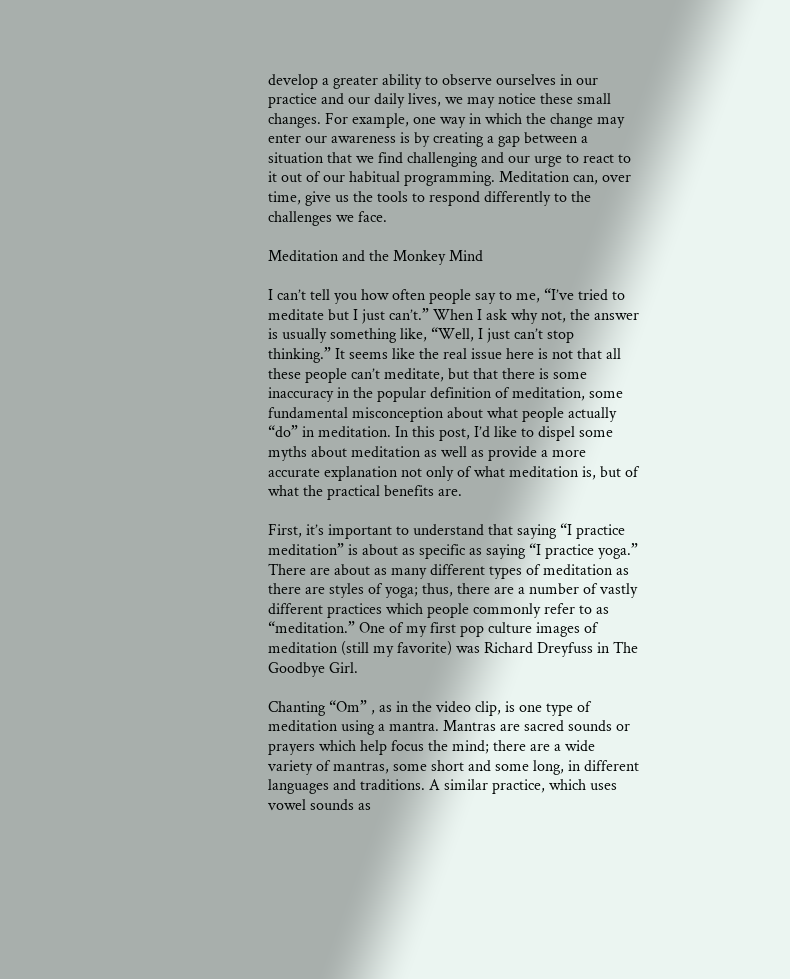develop a greater ability to observe ourselves in our practice and our daily lives, we may notice these small changes. For example, one way in which the change may enter our awareness is by creating a gap between a situation that we find challenging and our urge to react to it out of our habitual programming. Meditation can, over time, give us the tools to respond differently to the challenges we face.

Meditation and the Monkey Mind

I can’t tell you how often people say to me, “I’ve tried to meditate but I just can’t.” When I ask why not, the answer is usually something like, “Well, I just can’t stop thinking.” It seems like the real issue here is not that all these people can’t meditate, but that there is some inaccuracy in the popular definition of meditation, some fundamental misconception about what people actually “do” in meditation. In this post, I’d like to dispel some myths about meditation as well as provide a more accurate explanation not only of what meditation is, but of what the practical benefits are.

First, it’s important to understand that saying “I practice meditation” is about as specific as saying “I practice yoga.” There are about as many different types of meditation as there are styles of yoga; thus, there are a number of vastly different practices which people commonly refer to as “meditation.” One of my first pop culture images of meditation (still my favorite) was Richard Dreyfuss in The Goodbye Girl.

Chanting “Om” , as in the video clip, is one type of meditation using a mantra. Mantras are sacred sounds or prayers which help focus the mind; there are a wide variety of mantras, some short and some long, in different languages and traditions. A similar practice, which uses vowel sounds as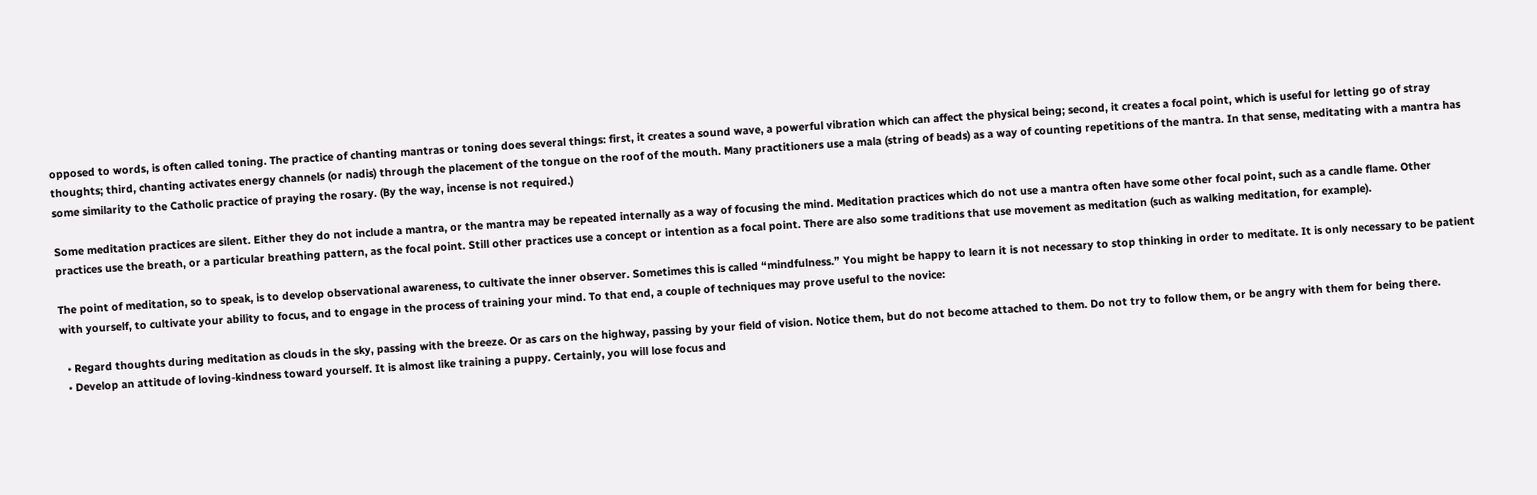opposed to words, is often called toning. The practice of chanting mantras or toning does several things: first, it creates a sound wave, a powerful vibration which can affect the physical being; second, it creates a focal point, which is useful for letting go of stray thoughts; third, chanting activates energy channels (or nadis) through the placement of the tongue on the roof of the mouth. Many practitioners use a mala (string of beads) as a way of counting repetitions of the mantra. In that sense, meditating with a mantra has some similarity to the Catholic practice of praying the rosary. (By the way, incense is not required.)

Some meditation practices are silent. Either they do not include a mantra, or the mantra may be repeated internally as a way of focusing the mind. Meditation practices which do not use a mantra often have some other focal point, such as a candle flame. Other practices use the breath, or a particular breathing pattern, as the focal point. Still other practices use a concept or intention as a focal point. There are also some traditions that use movement as meditation (such as walking meditation, for example).

The point of meditation, so to speak, is to develop observational awareness, to cultivate the inner observer. Sometimes this is called “mindfulness.” You might be happy to learn it is not necessary to stop thinking in order to meditate. It is only necessary to be patient with yourself, to cultivate your ability to focus, and to engage in the process of training your mind. To that end, a couple of techniques may prove useful to the novice:

  • Regard thoughts during meditation as clouds in the sky, passing with the breeze. Or as cars on the highway, passing by your field of vision. Notice them, but do not become attached to them. Do not try to follow them, or be angry with them for being there.
  • Develop an attitude of loving-kindness toward yourself. It is almost like training a puppy. Certainly, you will lose focus and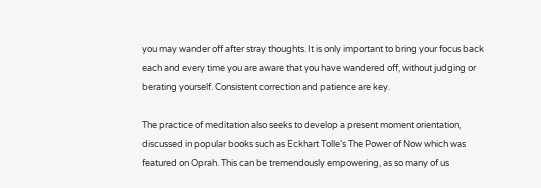you may wander off after stray thoughts. It is only important to bring your focus back each and every time you are aware that you have wandered off, without judging or berating yourself. Consistent correction and patience are key.

The practice of meditation also seeks to develop a present moment orientation, discussed in popular books such as Eckhart Tolle’s The Power of Now which was featured on Oprah. This can be tremendously empowering, as so many of us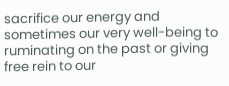sacrifice our energy and sometimes our very well-being to ruminating on the past or giving free rein to our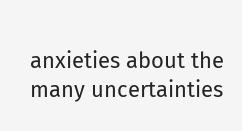anxieties about the many uncertainties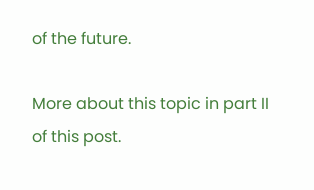of the future.

More about this topic in part II of this post.